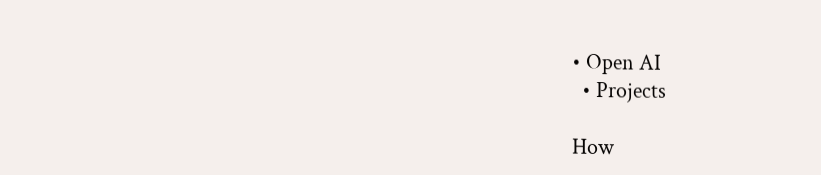• Open AI
  • Projects

How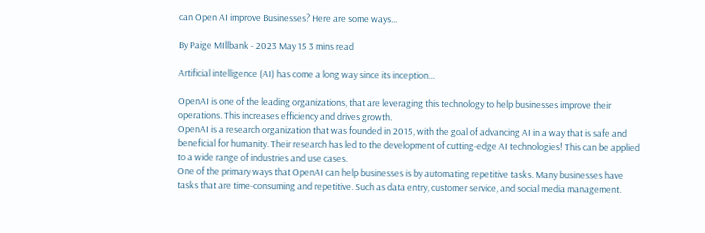can Open AI improve Businesses? Here are some ways...

By Paige MIllbank - 2023 May 15 3 mins read

Artificial intelligence (AI) has come a long way since its inception…

OpenAI is one of the leading organizations, that are leveraging this technology to help businesses improve their operations. This increases efficiency and drives growth.
OpenAI is a research organization that was founded in 2015, with the goal of advancing AI in a way that is safe and beneficial for humanity. Their research has led to the development of cutting-edge AI technologies! This can be applied to a wide range of industries and use cases.
One of the primary ways that OpenAI can help businesses is by automating repetitive tasks. Many businesses have tasks that are time-consuming and repetitive. Such as data entry, customer service, and social media management.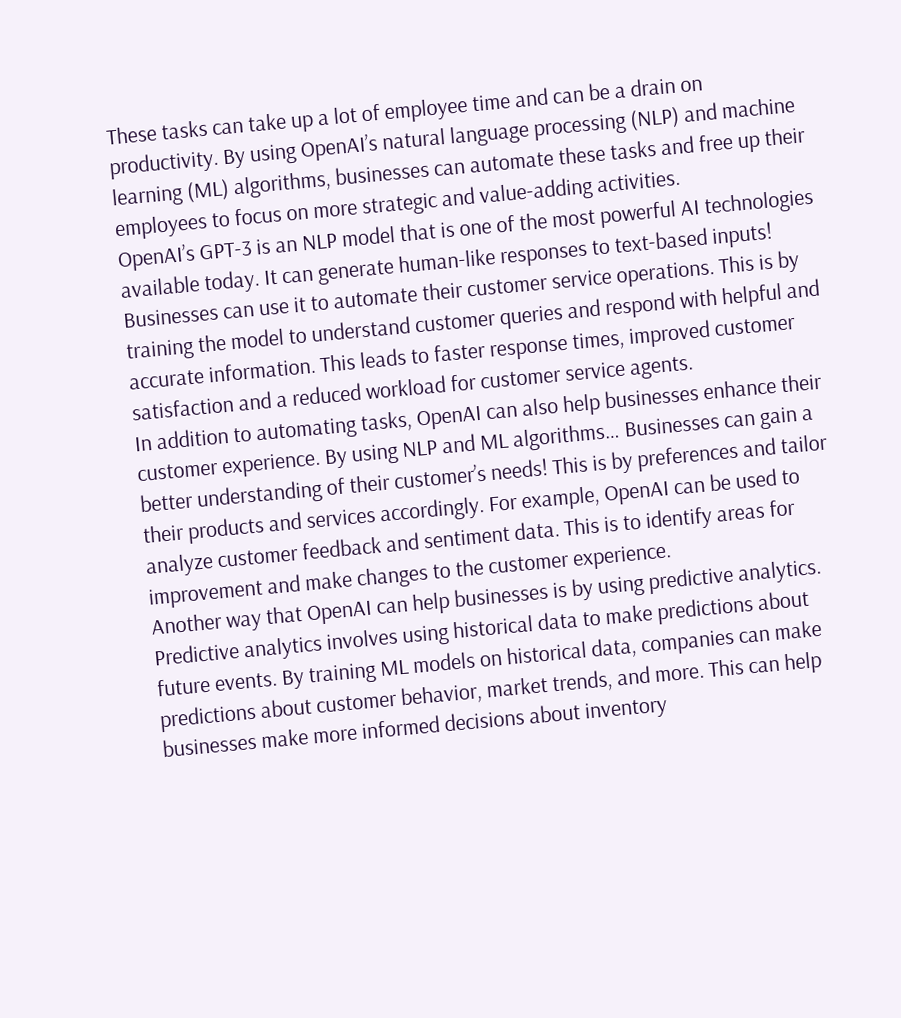These tasks can take up a lot of employee time and can be a drain on productivity. By using OpenAI’s natural language processing (NLP) and machine learning (ML) algorithms, businesses can automate these tasks and free up their employees to focus on more strategic and value-adding activities.
OpenAI’s GPT-3 is an NLP model that is one of the most powerful AI technologies available today. It can generate human-like responses to text-based inputs! Businesses can use it to automate their customer service operations. This is by training the model to understand customer queries and respond with helpful and accurate information. This leads to faster response times, improved customer satisfaction and a reduced workload for customer service agents.
In addition to automating tasks, OpenAI can also help businesses enhance their customer experience. By using NLP and ML algorithms… Businesses can gain a better understanding of their customer’s needs! This is by preferences and tailor their products and services accordingly. For example, OpenAI can be used to analyze customer feedback and sentiment data. This is to identify areas for improvement and make changes to the customer experience.
Another way that OpenAI can help businesses is by using predictive analytics. Predictive analytics involves using historical data to make predictions about future events. By training ML models on historical data, companies can make predictions about customer behavior, market trends, and more. This can help businesses make more informed decisions about inventory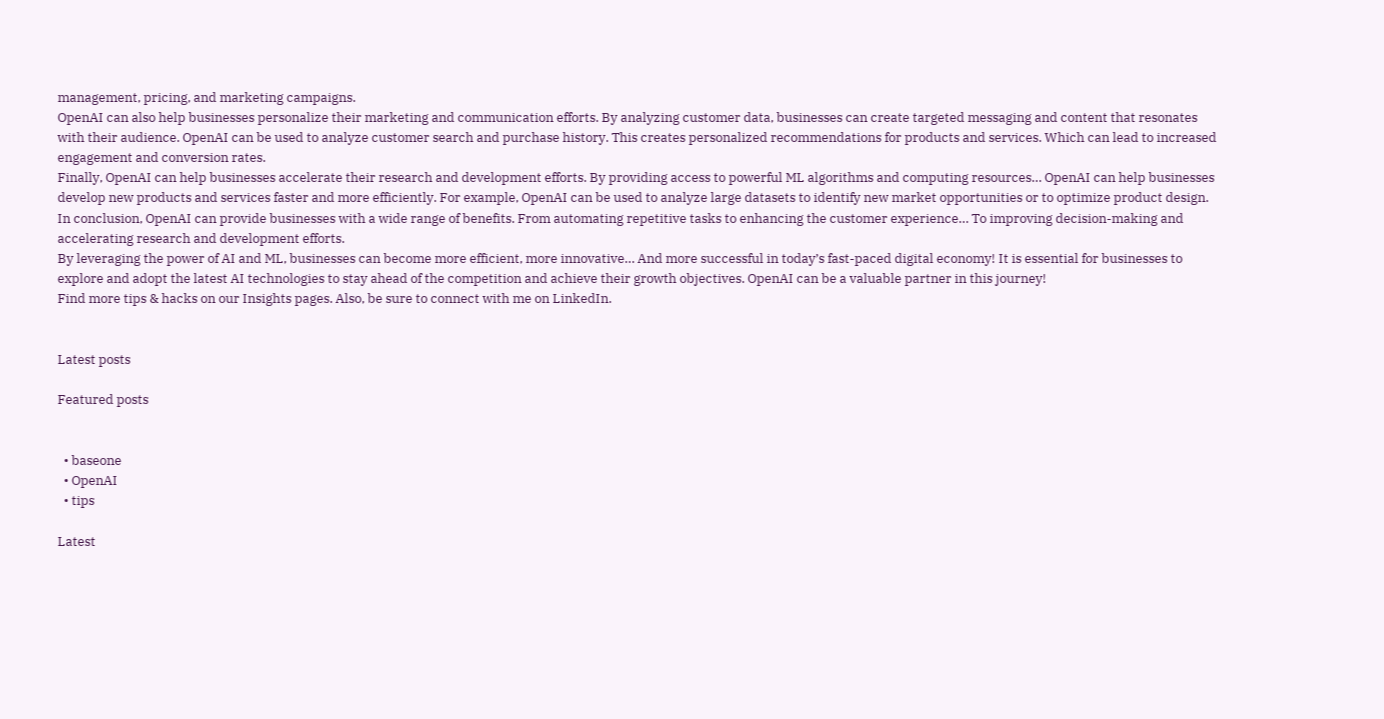management, pricing, and marketing campaigns.
OpenAI can also help businesses personalize their marketing and communication efforts. By analyzing customer data, businesses can create targeted messaging and content that resonates with their audience. OpenAI can be used to analyze customer search and purchase history. This creates personalized recommendations for products and services. Which can lead to increased engagement and conversion rates.
Finally, OpenAI can help businesses accelerate their research and development efforts. By providing access to powerful ML algorithms and computing resources… OpenAI can help businesses develop new products and services faster and more efficiently. For example, OpenAI can be used to analyze large datasets to identify new market opportunities or to optimize product design.
In conclusion, OpenAI can provide businesses with a wide range of benefits. From automating repetitive tasks to enhancing the customer experience… To improving decision-making and accelerating research and development efforts.
By leveraging the power of AI and ML, businesses can become more efficient, more innovative… And more successful in today’s fast-paced digital economy! It is essential for businesses to explore and adopt the latest AI technologies to stay ahead of the competition and achieve their growth objectives. OpenAI can be a valuable partner in this journey!
Find more tips & hacks on our Insights pages. Also, be sure to connect with me on LinkedIn.


Latest posts

Featured posts


  • baseone
  • OpenAI
  • tips

Latest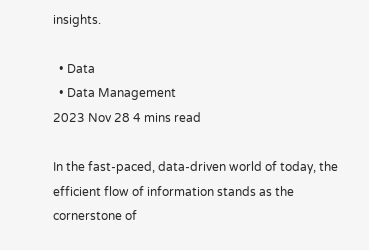insights.

  • Data
  • Data Management
2023 Nov 28 4 mins read

In the fast-paced, data-driven world of today, the efficient flow of information stands as the cornerstone of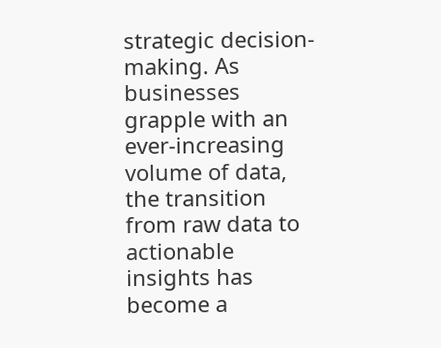strategic decision-making. As businesses grapple with an ever-increasing volume of data, the transition from raw data to actionable insights has become a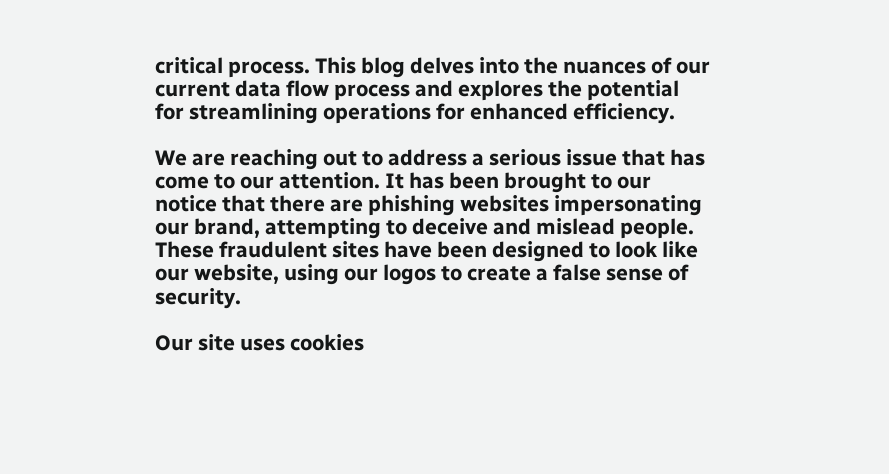critical process. This blog delves into the nuances of our current data flow process and explores the potential for streamlining operations for enhanced efficiency.

We are reaching out to address a serious issue that has come to our attention. It has been brought to our notice that there are phishing websites impersonating our brand, attempting to deceive and mislead people. These fraudulent sites have been designed to look like our website, using our logos to create a false sense of security.

Our site uses cookies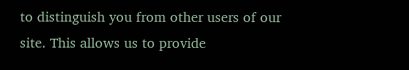to distinguish you from other users of our site. This allows us to provide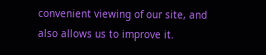convenient viewing of our site, and also allows us to improve it.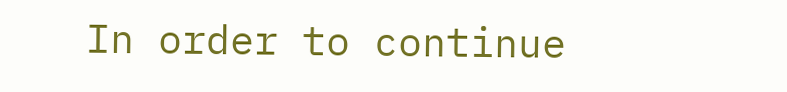In order to continue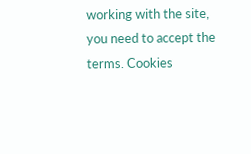working with the site, you need to accept the terms. Cookies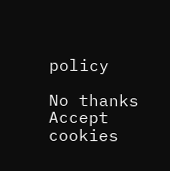policy

No thanks
Accept cookies